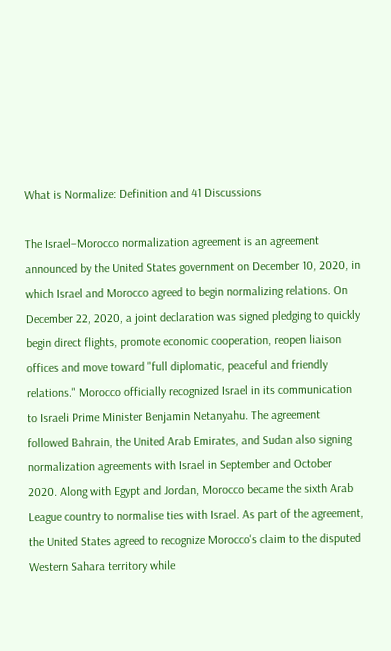What is Normalize: Definition and 41 Discussions

The Israel–Morocco normalization agreement is an agreement announced by the United States government on December 10, 2020, in which Israel and Morocco agreed to begin normalizing relations. On December 22, 2020, a joint declaration was signed pledging to quickly begin direct flights, promote economic cooperation, reopen liaison offices and move toward "full diplomatic, peaceful and friendly relations." Morocco officially recognized Israel in its communication to Israeli Prime Minister Benjamin Netanyahu. The agreement followed Bahrain, the United Arab Emirates, and Sudan also signing normalization agreements with Israel in September and October 2020. Along with Egypt and Jordan, Morocco became the sixth Arab League country to normalise ties with Israel. As part of the agreement, the United States agreed to recognize Morocco's claim to the disputed Western Sahara territory while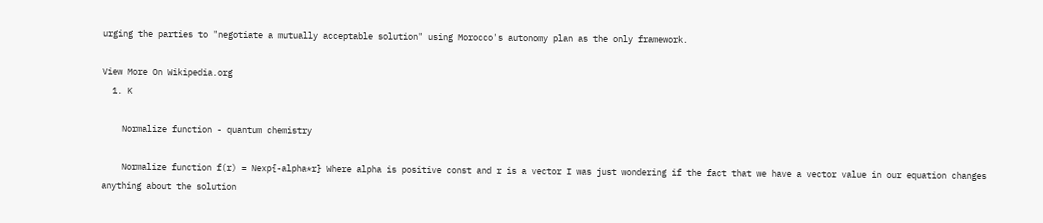urging the parties to "negotiate a mutually acceptable solution" using Morocco's autonomy plan as the only framework.

View More On Wikipedia.org
  1. K

    Normalize function - quantum chemistry

    Normalize function f(r) = Nexp{-alpha*r} Where alpha is positive const and r is a vector I was just wondering if the fact that we have a vector value in our equation changes anything about the solution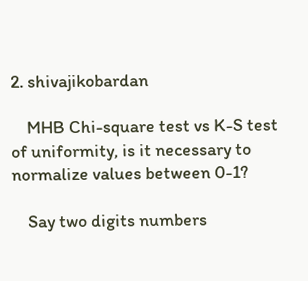2. shivajikobardan

    MHB Chi-square test vs K-S test of uniformity, is it necessary to normalize values between 0-1?

    Say two digits numbers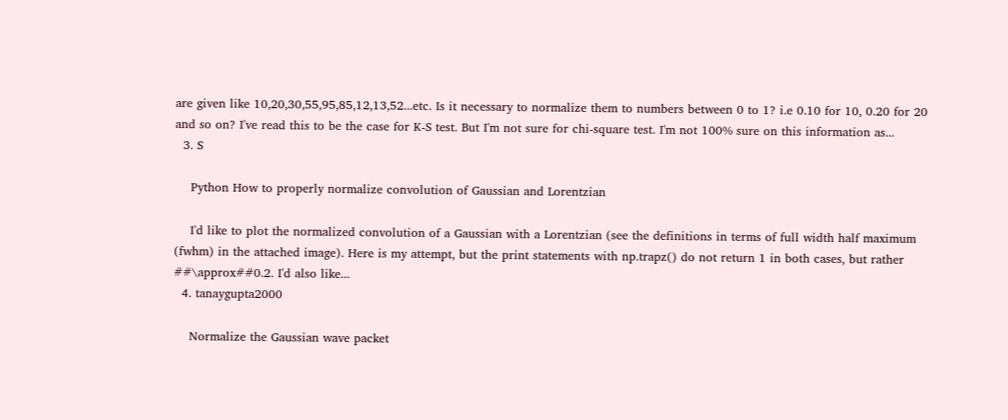are given like 10,20,30,55,95,85,12,13,52...etc. Is it necessary to normalize them to numbers between 0 to 1? i.e 0.10 for 10, 0.20 for 20 and so on? I've read this to be the case for K-S test. But I'm not sure for chi-square test. I'm not 100% sure on this information as...
  3. S

    Python How to properly normalize convolution of Gaussian and Lorentzian

    I'd like to plot the normalized convolution of a Gaussian with a Lorentzian (see the definitions in terms of full width half maximum (fwhm) in the attached image). Here is my attempt, but the print statements with np.trapz() do not return 1 in both cases, but rather ##\approx##0.2. I'd also like...
  4. tanaygupta2000

    Normalize the Gaussian wave packet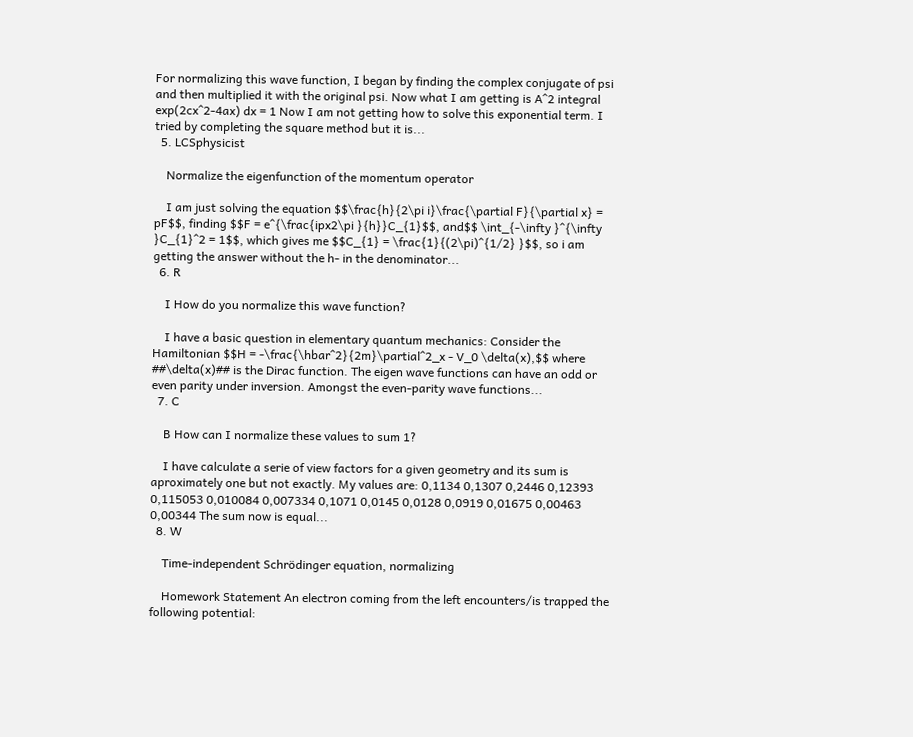For normalizing this wave function, I began by finding the complex conjugate of psi and then multiplied it with the original psi. Now what I am getting is A^2 integral exp(2cx^2-4ax) dx = 1 Now I am not getting how to solve this exponential term. I tried by completing the square method but it is...
  5. LCSphysicist

    Normalize the eigenfunction of the momentum operator

    I am just solving the equation $$\frac{h}{2\pi i}\frac{\partial F}{\partial x} = pF$$, finding $$F = e^{\frac{ipx2\pi }{h}}C_{1}$$, and$$ \int_{-\infty }^{\infty }C_{1}^2 = 1$$, which gives me $$C_{1} = \frac{1}{(2\pi)^{1/2} }$$, so i am getting the answer without the h- in the denominator...
  6. R

    I How do you normalize this wave function?

    I have a basic question in elementary quantum mechanics: Consider the Hamiltonian $$H = -\frac{\hbar^2}{2m}\partial^2_x - V_0 \delta(x),$$ where ##\delta(x)## is the Dirac function. The eigen wave functions can have an odd or even parity under inversion. Amongst the even-parity wave functions...
  7. C

    B How can I normalize these values to sum 1?

    I have calculate a serie of view factors for a given geometry and its sum is aproximately one but not exactly. My values are: 0,1134 0,1307 0,2446 0,12393 0,115053 0,010084 0,007334 0,1071 0,0145 0,0128 0,0919 0,01675 0,00463 0,00344 The sum now is equal...
  8. W

    Time-independent Schrödinger equation, normalizing

    Homework Statement An electron coming from the left encounters/is trapped the following potential: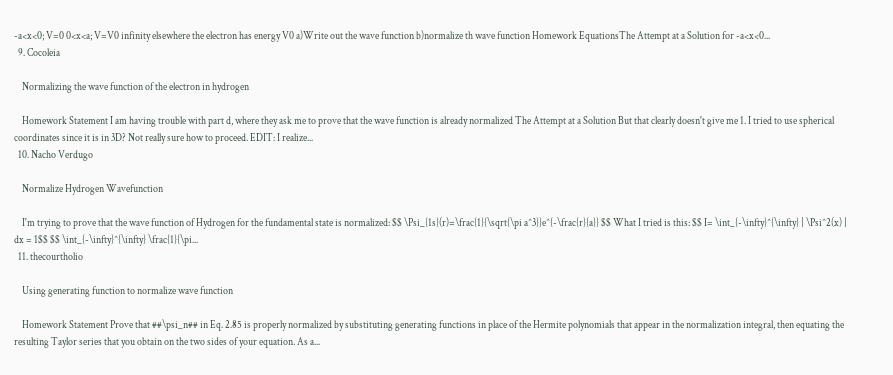-a<x<0; V=0 0<x<a; V=V0 infinity elsewhere the electron has energy V0 a)Write out the wave function b)normalize th wave function Homework EquationsThe Attempt at a Solution for -a<x<0...
  9. Cocoleia

    Normalizing the wave function of the electron in hydrogen

    Homework Statement I am having trouble with part d, where they ask me to prove that the wave function is already normalized The Attempt at a Solution But that clearly doesn't give me 1. I tried to use spherical coordinates since it is in 3D? Not really sure how to proceed. EDIT: I realize...
  10. Nacho Verdugo

    Normalize Hydrogen Wavefunction

    I'm trying to prove that the wave function of Hydrogen for the fundamental state is normalized: $$ \Psi_{1s}(r)=\frac{1}{\sqrt{\pi a^3}}e^{-\frac{r}{a}} $$ What I tried is this: $$ I= \int_{-\infty}^{\infty} | \Psi^2(x) | dx = 1$$ $$ \int_{-\infty}^{\infty} \frac{1}{\pi...
  11. thecourtholio

    Using generating function to normalize wave function

    Homework Statement Prove that ##\psi_n## in Eq. 2.85 is properly normalized by substituting generating functions in place of the Hermite polynomials that appear in the normalization integral, then equating the resulting Taylor series that you obtain on the two sides of your equation. As a...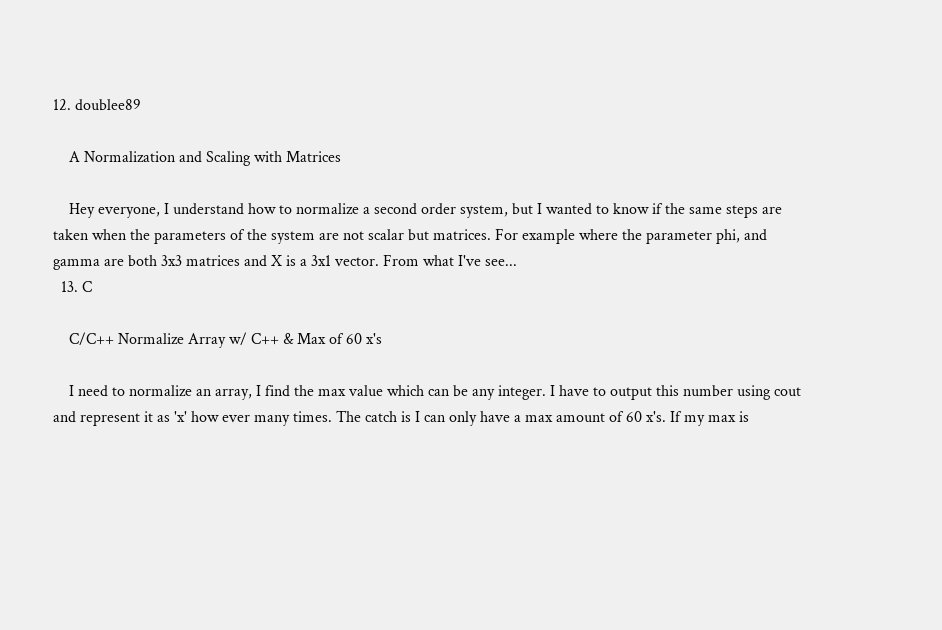12. doublee89

    A Normalization and Scaling with Matrices

    Hey everyone, I understand how to normalize a second order system, but I wanted to know if the same steps are taken when the parameters of the system are not scalar but matrices. For example where the parameter phi, and gamma are both 3x3 matrices and X is a 3x1 vector. From what I've see...
  13. C

    C/C++ Normalize Array w/ C++ & Max of 60 x's

    I need to normalize an array, I find the max value which can be any integer. I have to output this number using cout and represent it as 'x' how ever many times. The catch is I can only have a max amount of 60 x's. If my max is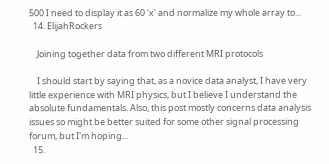500 I need to display it as 60 'x' and normalize my whole array to...
  14. ElijahRockers

    Joining together data from two different MRI protocols

    I should start by saying that, as a novice data analyst, I have very little experience with MRI physics, but I believe I understand the absolute fundamentals. Also, this post mostly concerns data analysis issues so might be better suited for some other signal processing forum, but I'm hoping...
  15.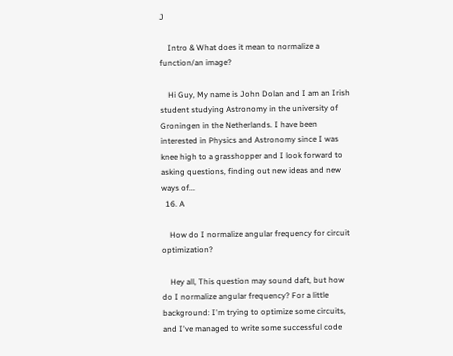J

    Intro & What does it mean to normalize a function/an image?

    Hi Guy, My name is John Dolan and I am an Irish student studying Astronomy in the university of Groningen in the Netherlands. I have been interested in Physics and Astronomy since I was knee high to a grasshopper and I look forward to asking questions, finding out new ideas and new ways of...
  16. A

    How do I normalize angular frequency for circuit optimization?

    Hey all, This question may sound daft, but how do I normalize angular frequency? For a little background: I'm trying to optimize some circuits, and I've managed to write some successful code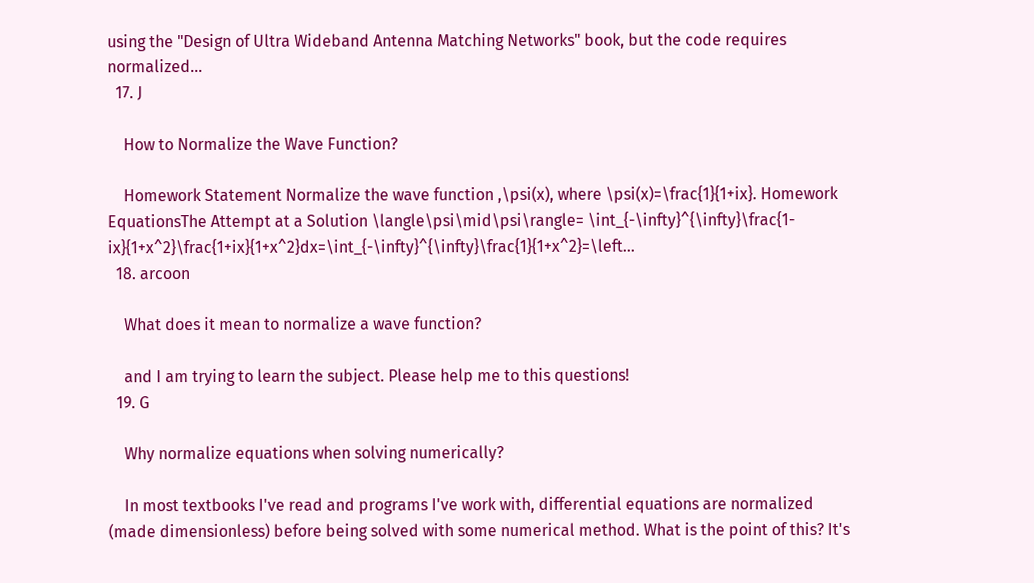using the "Design of Ultra Wideband Antenna Matching Networks" book, but the code requires normalized...
  17. J

    How to Normalize the Wave Function?

    Homework Statement Normalize the wave function ,\psi(x), where \psi(x)=\frac{1}{1+ix}. Homework EquationsThe Attempt at a Solution \langle\psi\mid\psi\rangle= \int_{-\infty}^{\infty}\frac{1-ix}{1+x^2}\frac{1+ix}{1+x^2}dx=\int_{-\infty}^{\infty}\frac{1}{1+x^2}=\left...
  18. arcoon

    What does it mean to normalize a wave function?

    and I am trying to learn the subject. Please help me to this questions!
  19. G

    Why normalize equations when solving numerically?

    In most textbooks I've read and programs I've work with, differential equations are normalized (made dimensionless) before being solved with some numerical method. What is the point of this? It's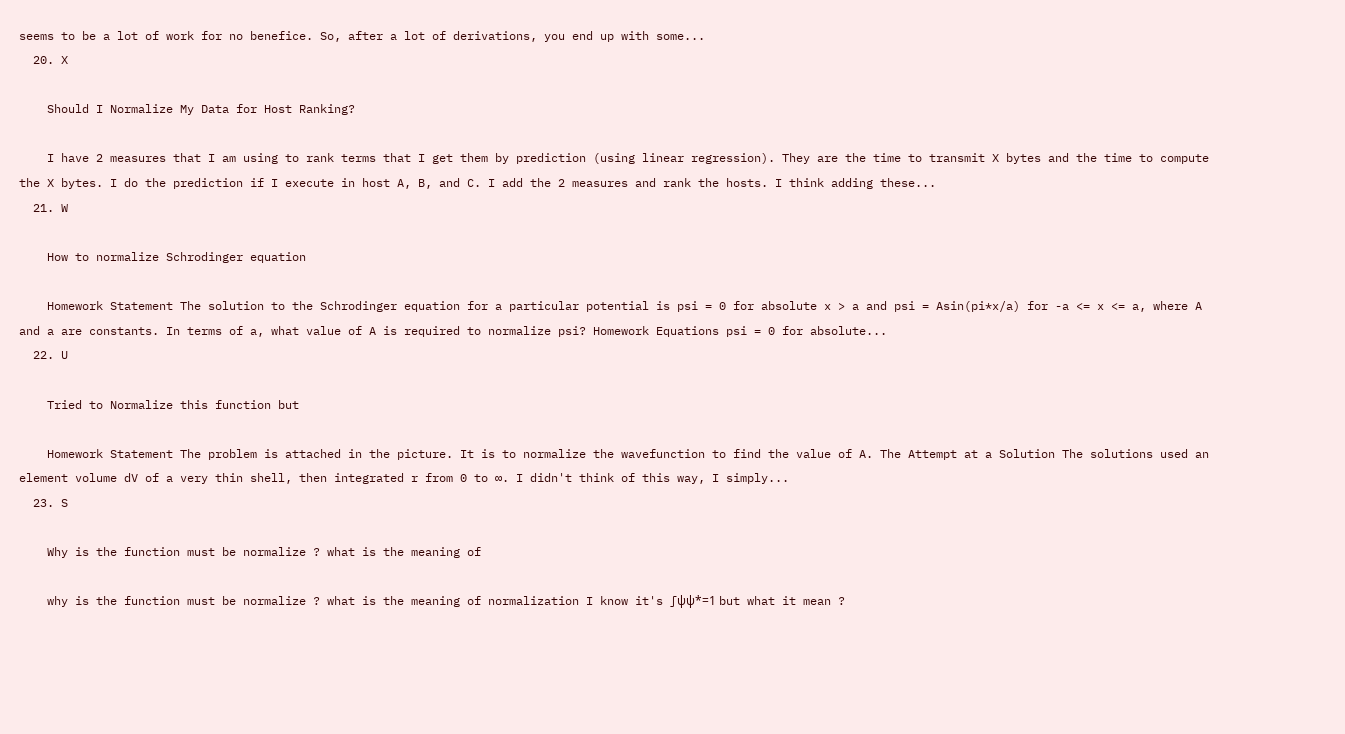seems to be a lot of work for no benefice. So, after a lot of derivations, you end up with some...
  20. X

    Should I Normalize My Data for Host Ranking?

    I have 2 measures that I am using to rank terms that I get them by prediction (using linear regression). They are the time to transmit X bytes and the time to compute the X bytes. I do the prediction if I execute in host A, B, and C. I add the 2 measures and rank the hosts. I think adding these...
  21. W

    How to normalize Schrodinger equation

    Homework Statement The solution to the Schrodinger equation for a particular potential is psi = 0 for absolute x > a and psi = Asin(pi*x/a) for -a <= x <= a, where A and a are constants. In terms of a, what value of A is required to normalize psi? Homework Equations psi = 0 for absolute...
  22. U

    Tried to Normalize this function but

    Homework Statement The problem is attached in the picture. It is to normalize the wavefunction to find the value of A. The Attempt at a Solution The solutions used an element volume dV of a very thin shell, then integrated r from 0 to ∞. I didn't think of this way, I simply...
  23. S

    Why is the function must be normalize ? what is the meaning of

    why is the function must be normalize ? what is the meaning of normalization I know it's ∫ψψ*=1 but what it mean ?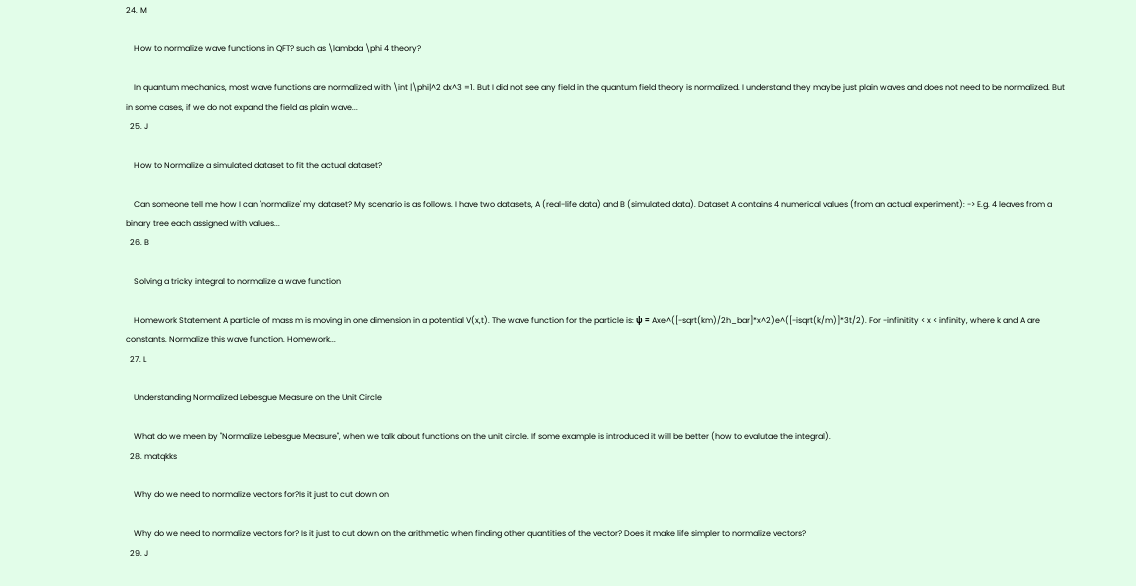24. M

    How to normalize wave functions in QFT? such as \lambda \phi 4 theory?

    In quantum mechanics, most wave functions are normalized with \int |\phi|^2 dx^3 =1. But I did not see any field in the quantum field theory is normalized. I understand they maybe just plain waves and does not need to be normalized. But in some cases, if we do not expand the field as plain wave...
  25. J

    How to Normalize a simulated dataset to fit the actual dataset?

    Can someone tell me how I can 'normalize' my dataset? My scenario is as follows. I have two datasets, A (real-life data) and B (simulated data). Dataset A contains 4 numerical values (from an actual experiment): -> E.g. 4 leaves from a binary tree each assigned with values...
  26. B

    Solving a tricky integral to normalize a wave function

    Homework Statement A particle of mass m is moving in one dimension in a potential V(x,t). The wave function for the particle is: ψ = Axe^([-sqrt(km)/2h_bar]*x^2)e^([-isqrt(k/m)]*3t/2). For -infinitity < x < infinity, where k and A are constants. Normalize this wave function. Homework...
  27. L

    Understanding Normalized Lebesgue Measure on the Unit Circle

    What do we meen by "Normalize Lebesgue Measure", when we talk about functions on the unit circle. If some example is introduced it will be better (how to evalutae the integral).
  28. matqkks

    Why do we need to normalize vectors for?Is it just to cut down on

    Why do we need to normalize vectors for? Is it just to cut down on the arithmetic when finding other quantities of the vector? Does it make life simpler to normalize vectors?
  29. J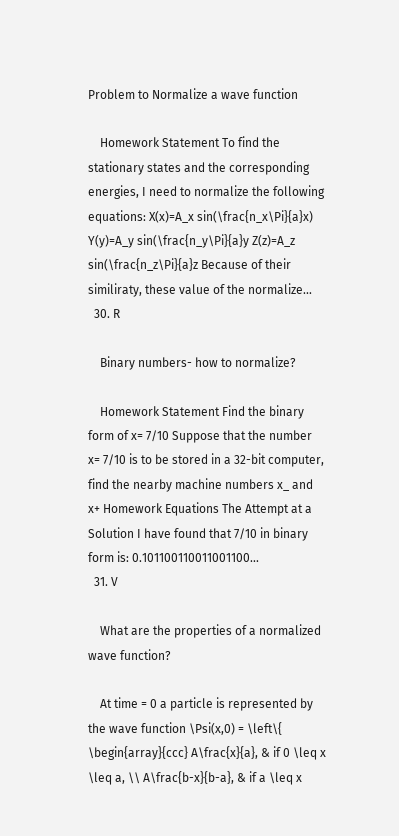Problem to Normalize a wave function

    Homework Statement To find the stationary states and the corresponding energies, I need to normalize the following equations: X(x)=A_x sin(\frac{n_x\Pi}{a}x) Y(y)=A_y sin(\frac{n_y\Pi}{a}y Z(z)=A_z sin(\frac{n_z\Pi}{a}z Because of their similiraty, these value of the normalize...
  30. R

    Binary numbers- how to normalize?

    Homework Statement Find the binary form of x= 7/10 Suppose that the number x= 7/10 is to be stored in a 32-bit computer, find the nearby machine numbers x_ and x+ Homework Equations The Attempt at a Solution I have found that 7/10 in binary form is: 0.101100110011001100...
  31. V

    What are the properties of a normalized wave function?

    At time = 0 a particle is represented by the wave function \Psi(x,0) = \left\{ \begin{array}{ccc} A\frac{x}{a}, & if 0 \leq x \leq a, \\ A\frac{b-x}{b-a}, & if a \leq x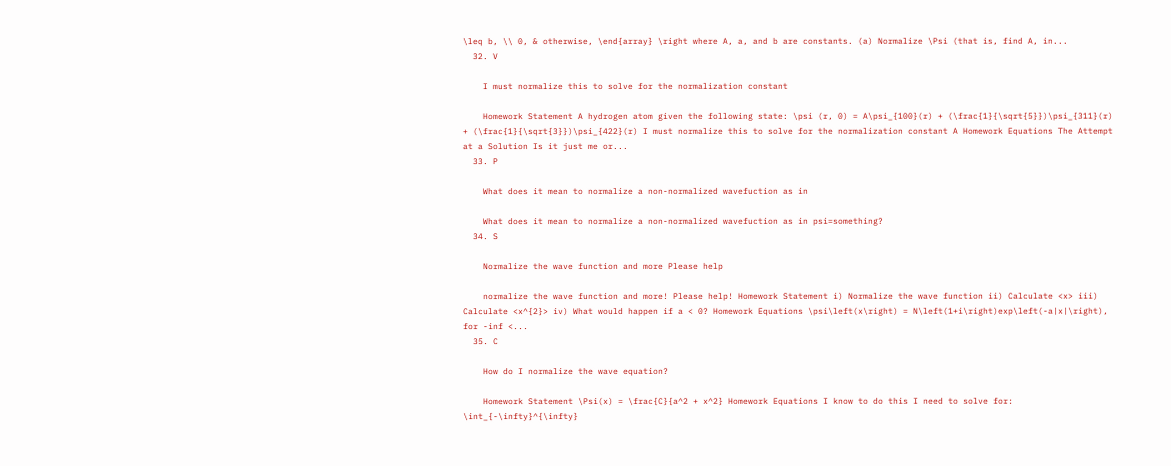\leq b, \\ 0, & otherwise, \end{array} \right where A, a, and b are constants. (a) Normalize \Psi (that is, find A, in...
  32. V

    I must normalize this to solve for the normalization constant

    Homework Statement A hydrogen atom given the following state: \psi (r, 0) = A\psi_{100}(r) + (\frac{1}{\sqrt{5}})\psi_{311}(r) + (\frac{1}{\sqrt{3}})\psi_{422}(r) I must normalize this to solve for the normalization constant A Homework Equations The Attempt at a Solution Is it just me or...
  33. P

    What does it mean to normalize a non-normalized wavefuction as in

    What does it mean to normalize a non-normalized wavefuction as in psi=something?
  34. S

    Normalize the wave function and more Please help

    normalize the wave function and more! Please help! Homework Statement i) Normalize the wave function ii) Calculate <x> iii) Calculate <x^{2}> iv) What would happen if a < 0? Homework Equations \psi\left(x\right) = N\left(1+i\right)exp\left(-a|x|\right), for -inf <...
  35. C

    How do I normalize the wave equation?

    Homework Statement \Psi(x) = \frac{C}{a^2 + x^2} Homework Equations I know to do this I need to solve for: \int_{-\infty}^{\infty}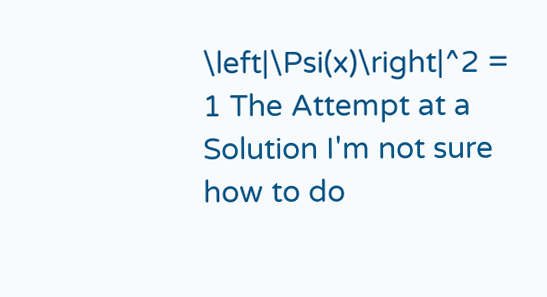\left|\Psi(x)\right|^2 = 1 The Attempt at a Solution I'm not sure how to do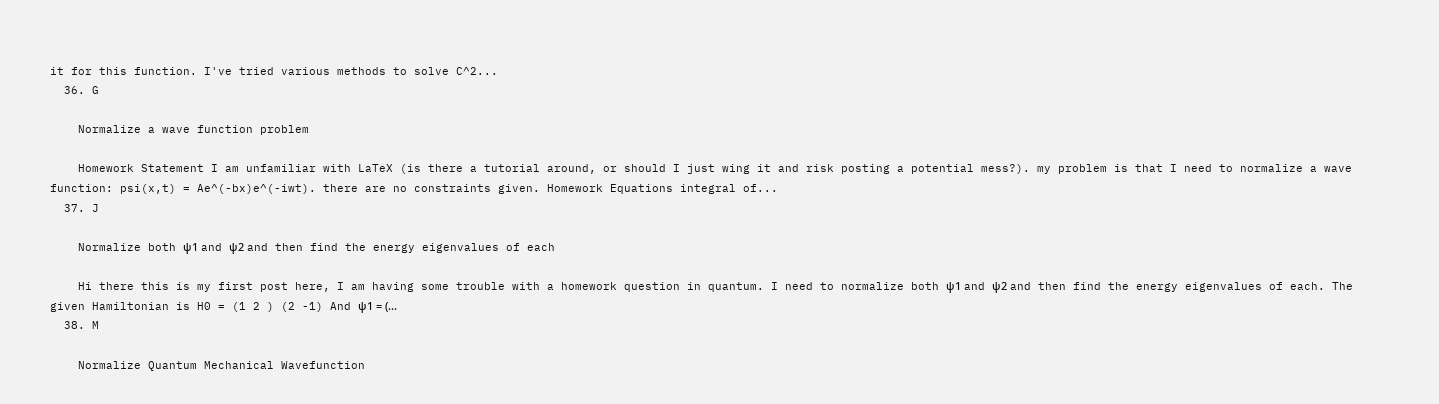it for this function. I've tried various methods to solve C^2...
  36. G

    Normalize a wave function problem

    Homework Statement I am unfamiliar with LaTeX (is there a tutorial around, or should I just wing it and risk posting a potential mess?). my problem is that I need to normalize a wave function: psi(x,t) = Ae^(-bx)e^(-iwt). there are no constraints given. Homework Equations integral of...
  37. J

    Normalize both ψ1 and ψ2 and then find the energy eigenvalues of each

    Hi there this is my first post here, I am having some trouble with a homework question in quantum. I need to normalize both ψ1 and ψ2 and then find the energy eigenvalues of each. The given Hamiltonian is H0 = (1 2 ) (2 -1) And ψ1 = (...
  38. M

    Normalize Quantum Mechanical Wavefunction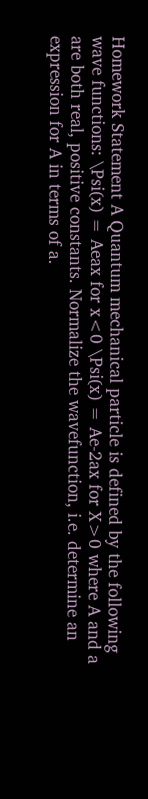Homework Statement A Quantum mechanical particle is defined by the following wave functions: \Psi(x) = Aeax for x<0 \Psi(x) = Ae-2ax for X>0 where A and a are both real, positive constants. Normalize the wavefunction, i.e. determine an expression for A in terms of a.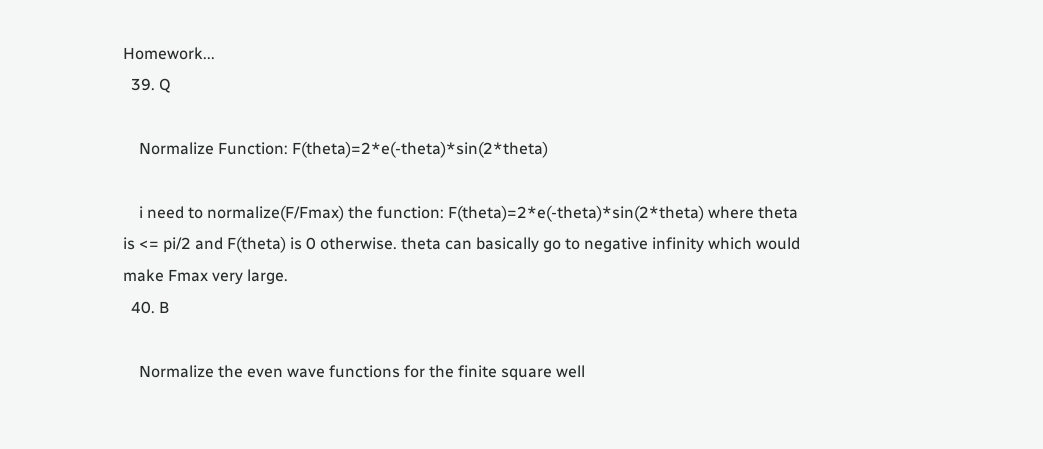Homework...
  39. Q

    Normalize Function: F(theta)=2*e(-theta)*sin(2*theta)

    i need to normalize(F/Fmax) the function: F(theta)=2*e(-theta)*sin(2*theta) where theta is <= pi/2 and F(theta) is 0 otherwise. theta can basically go to negative infinity which would make Fmax very large.
  40. B

    Normalize the even wave functions for the finite square well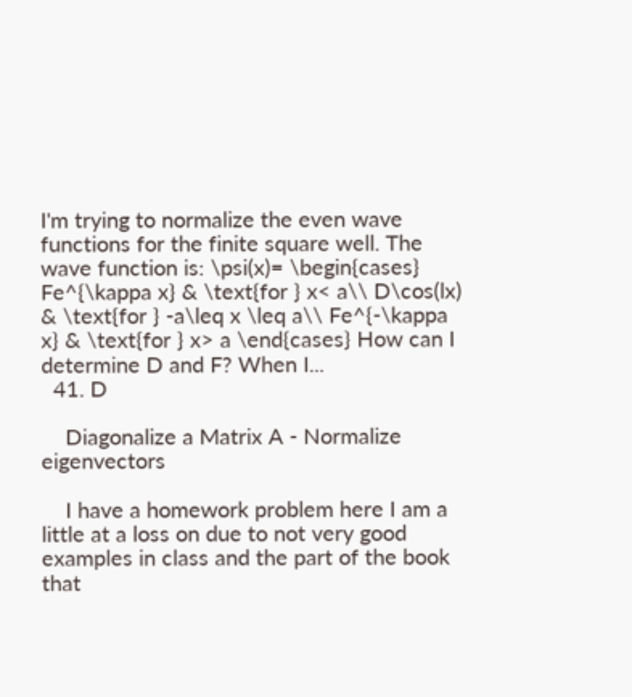I'm trying to normalize the even wave functions for the finite square well. The wave function is: \psi(x)= \begin{cases} Fe^{\kappa x} & \text{for } x< a\\ D\cos(lx) & \text{for } -a\leq x \leq a\\ Fe^{-\kappa x} & \text{for } x> a \end{cases} How can I determine D and F? When I...
  41. D

    Diagonalize a Matrix A - Normalize eigenvectors

    I have a homework problem here I am a little at a loss on due to not very good examples in class and the part of the book that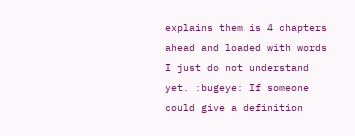explains them is 4 chapters ahead and loaded with words I just do not understand yet. :bugeye: If someone could give a definition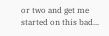or two and get me started on this bad...